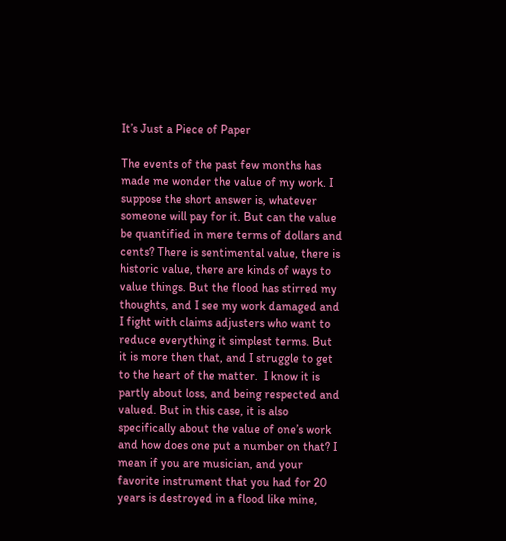It’s Just a Piece of Paper

The events of the past few months has made me wonder the value of my work. I suppose the short answer is, whatever someone will pay for it. But can the value be quantified in mere terms of dollars and cents? There is sentimental value, there is historic value, there are kinds of ways to value things. But the flood has stirred my thoughts, and I see my work damaged and I fight with claims adjusters who want to reduce everything it simplest terms. But it is more then that, and I struggle to get to the heart of the matter.  I know it is partly about loss, and being respected and valued. But in this case, it is also specifically about the value of one’s work and how does one put a number on that? I mean if you are musician, and your favorite instrument that you had for 20 years is destroyed in a flood like mine,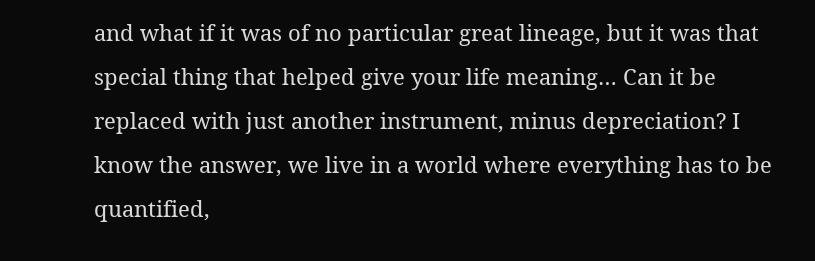and what if it was of no particular great lineage, but it was that special thing that helped give your life meaning… Can it be replaced with just another instrument, minus depreciation? I know the answer, we live in a world where everything has to be quantified,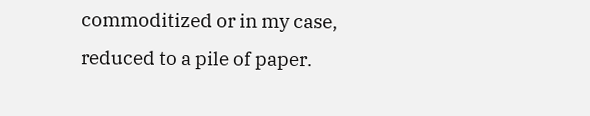commoditized or in my case, reduced to a pile of paper.